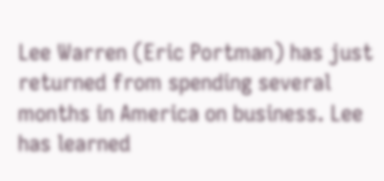Lee Warren (Eric Portman) has just returned from spending several months in America on business. Lee has learned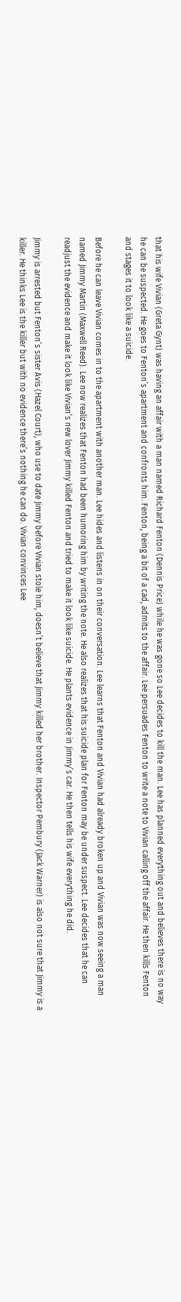that his wife Vivian (Greta Gynt) was having an affair with a man named Richard Fenton (Dennis Price) while he was gone so Lee decides to kill the man. Lee has planned everything out and believes there is no way he can be suspected. He goes to Fenton’s apartment and confronts him. Fenton, being a bit of a cad, admits to the affair. Lee persuades Fenton to write a note to Vivian calling off the affair. He then kills Fenton and stages it to look like a suicide.

Before he can leave Vivian comes in to the apartment with another man. Lee hides and listens in on their conversation. Lee learns that Fenton and Vivian had already broken up and Vivian was now seeing a man named Jimmy Martin (Maxwell Reed). Lee now realizes that Fenton had been humoring him by writing the note. He also realizes that his suicide plan for Fenton may be under suspect. Lee decides that he can readjust the evidence and make it look like Vivian’s new lover Jimmy killed Fenton and tried to make it look like suicide. He plants evidence in Jimmy’s car. He then tells his wife everything he did.

Jimmy is arrested but Fenton’s sister Avis (Hazel Court), who use to date Jimmy before Vivian stole him, doesn’t believe that Jimmy killed her brother. Inspector Pembury (Jack Warner) is also not sure that Jimmy is a killer. He thinks Lee is the killer but with no evidence there’s nothing he can do. Vivian convinces Lee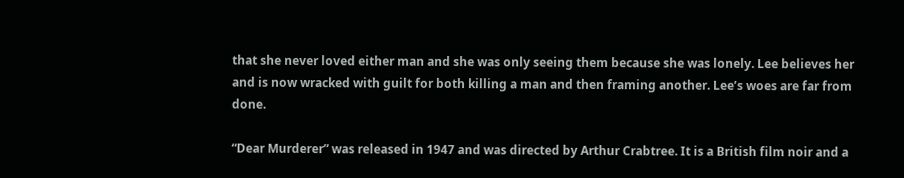that she never loved either man and she was only seeing them because she was lonely. Lee believes her and is now wracked with guilt for both killing a man and then framing another. Lee’s woes are far from done.

“Dear Murderer” was released in 1947 and was directed by Arthur Crabtree. It is a British film noir and a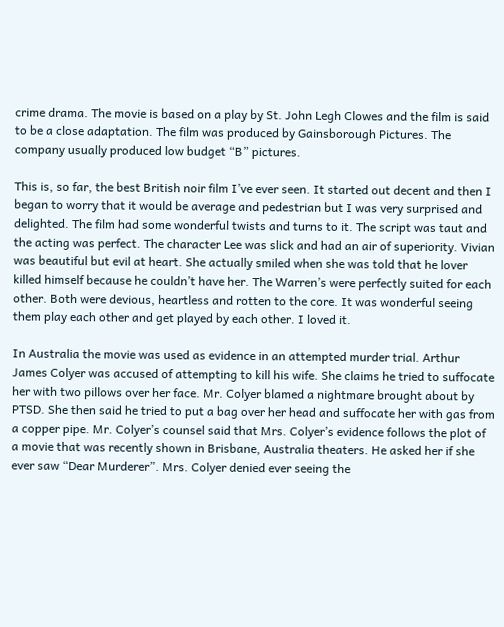crime drama. The movie is based on a play by St. John Legh Clowes and the film is said to be a close adaptation. The film was produced by Gainsborough Pictures. The company usually produced low budget “B” pictures.

This is, so far, the best British noir film I’ve ever seen. It started out decent and then I began to worry that it would be average and pedestrian but I was very surprised and delighted. The film had some wonderful twists and turns to it. The script was taut and the acting was perfect. The character Lee was slick and had an air of superiority. Vivian was beautiful but evil at heart. She actually smiled when she was told that he lover killed himself because he couldn’t have her. The Warren’s were perfectly suited for each other. Both were devious, heartless and rotten to the core. It was wonderful seeing them play each other and get played by each other. I loved it.

In Australia the movie was used as evidence in an attempted murder trial. Arthur James Colyer was accused of attempting to kill his wife. She claims he tried to suffocate her with two pillows over her face. Mr. Colyer blamed a nightmare brought about by PTSD. She then said he tried to put a bag over her head and suffocate her with gas from a copper pipe. Mr. Colyer’s counsel said that Mrs. Colyer’s evidence follows the plot of a movie that was recently shown in Brisbane, Australia theaters. He asked her if she ever saw “Dear Murderer”. Mrs. Colyer denied ever seeing the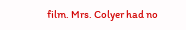film. Mrs. Colyer had no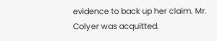evidence to back up her claim. Mr. Colyer was acquitted.